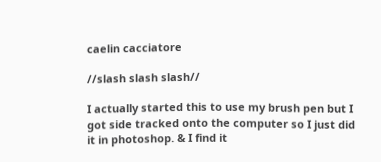caelin cacciatore

//slash slash slash//

I actually started this to use my brush pen but I got side tracked onto the computer so I just did it in photoshop. & I find it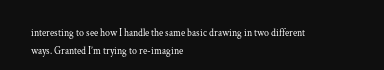interesting to see how I handle the same basic drawing in two different ways. Granted I’m trying to re-imagine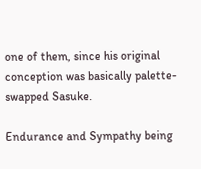one of them, since his original conception was basically palette-swapped Sasuke.

Endurance and Sympathy being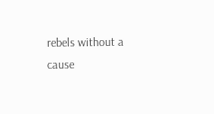rebels without a cause